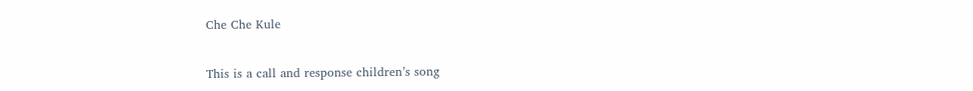Che Che Kule


This is a call and response children’s song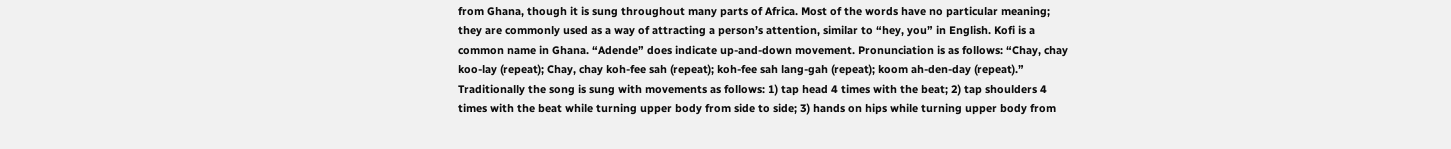from Ghana, though it is sung throughout many parts of Africa. Most of the words have no particular meaning; they are commonly used as a way of attracting a person’s attention, similar to “hey, you” in English. Kofi is a common name in Ghana. “Adende” does indicate up-and-down movement. Pronunciation is as follows: “Chay, chay koo-lay (repeat); Chay, chay koh-fee sah (repeat); koh-fee sah lang-gah (repeat); koom ah-den-day (repeat).” Traditionally the song is sung with movements as follows: 1) tap head 4 times with the beat; 2) tap shoulders 4 times with the beat while turning upper body from side to side; 3) hands on hips while turning upper body from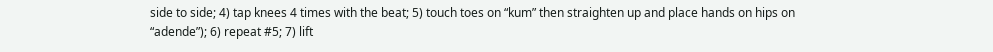side to side; 4) tap knees 4 times with the beat; 5) touch toes on “kum” then straighten up and place hands on hips on “adende”); 6) repeat #5; 7) lift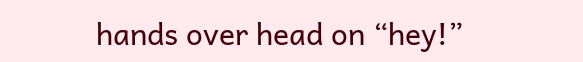hands over head on “hey!”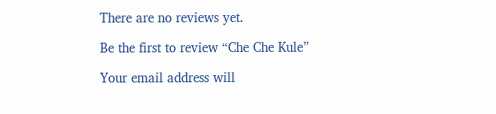There are no reviews yet.

Be the first to review “Che Che Kule”

Your email address will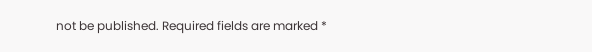not be published. Required fields are marked *